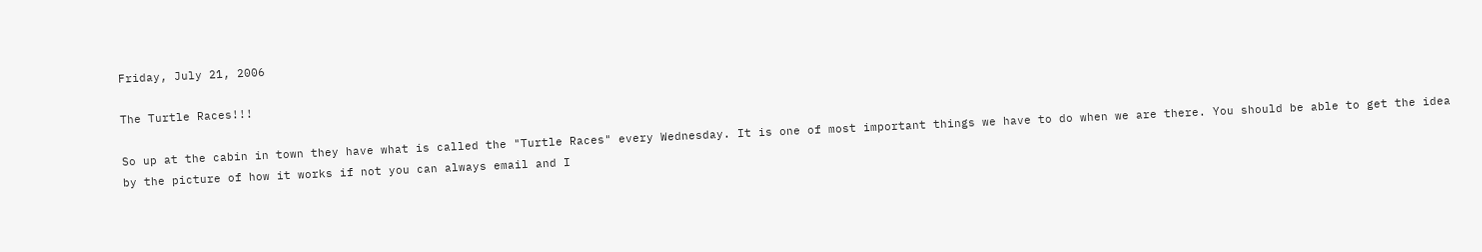Friday, July 21, 2006

The Turtle Races!!!

So up at the cabin in town they have what is called the "Turtle Races" every Wednesday. It is one of most important things we have to do when we are there. You should be able to get the idea by the picture of how it works if not you can always email and I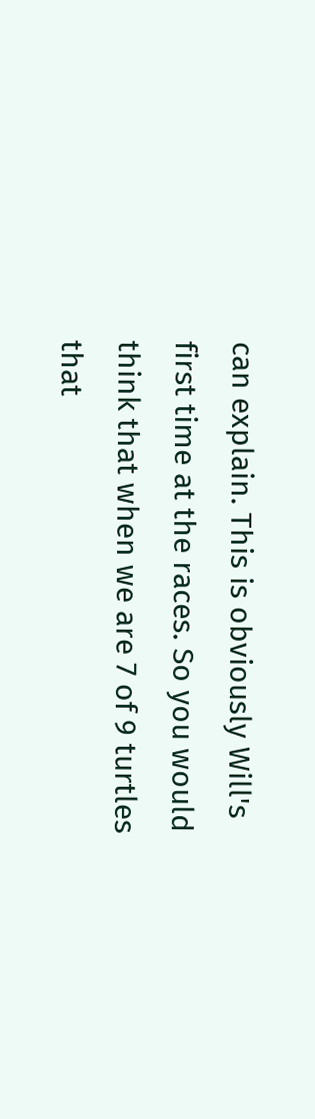can explain. This is obviously Will's first time at the races. So you would think that when we are 7 of 9 turtles that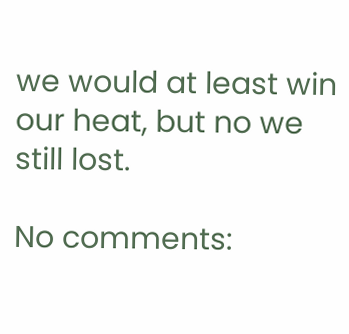we would at least win our heat, but no we still lost.

No comments: